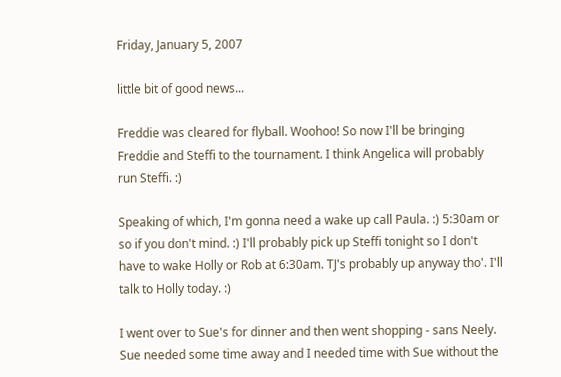Friday, January 5, 2007

little bit of good news...

Freddie was cleared for flyball. Woohoo! So now I'll be bringing Freddie and Steffi to the tournament. I think Angelica will probably run Steffi. :)

Speaking of which, I'm gonna need a wake up call Paula. :) 5:30am or so if you don't mind. :) I'll probably pick up Steffi tonight so I don't have to wake Holly or Rob at 6:30am. TJ's probably up anyway tho'. I'll talk to Holly today. :)

I went over to Sue's for dinner and then went shopping - sans Neely. Sue needed some time away and I needed time with Sue without the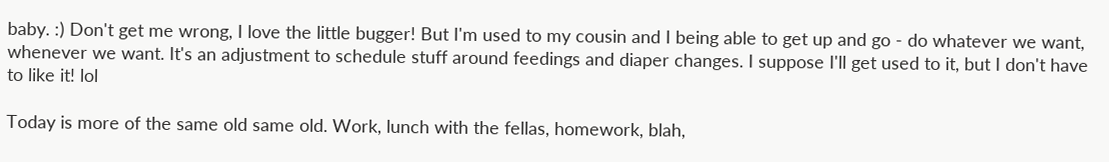baby. :) Don't get me wrong, I love the little bugger! But I'm used to my cousin and I being able to get up and go - do whatever we want, whenever we want. It's an adjustment to schedule stuff around feedings and diaper changes. I suppose I'll get used to it, but I don't have to like it! lol

Today is more of the same old same old. Work, lunch with the fellas, homework, blah,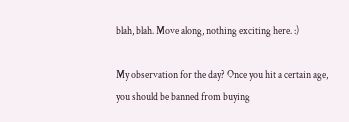blah, blah. Move along, nothing exciting here. :)

My observation for the day? Once you hit a certain age, you should be banned from buying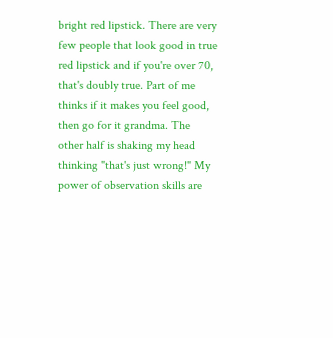bright red lipstick. There are very few people that look good in true red lipstick and if you're over 70, that's doubly true. Part of me thinks if it makes you feel good, then go for it grandma. The other half is shaking my head thinking "that's just wrong!" My power of observation skills are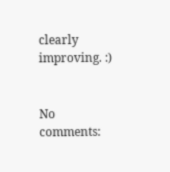clearly improving. :)


No comments: